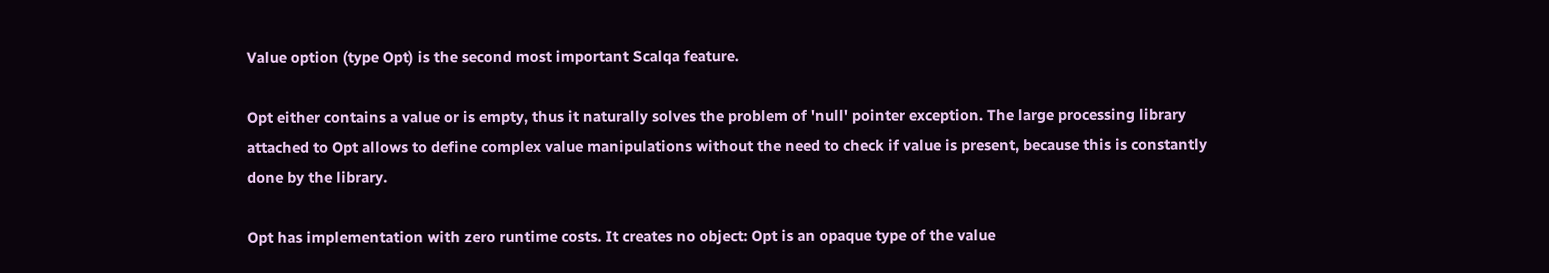Value option (type Opt) is the second most important Scalqa feature.

Opt either contains a value or is empty, thus it naturally solves the problem of 'null' pointer exception. The large processing library attached to Opt allows to define complex value manipulations without the need to check if value is present, because this is constantly done by the library.

Opt has implementation with zero runtime costs. It creates no object: Opt is an opaque type of the value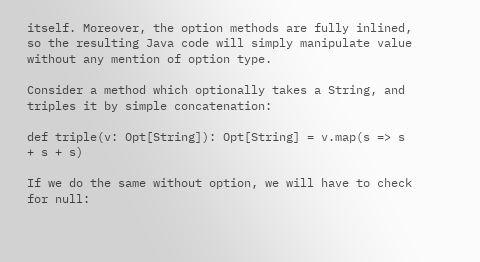itself. Moreover, the option methods are fully inlined, so the resulting Java code will simply manipulate value without any mention of option type.

Consider a method which optionally takes a String, and triples it by simple concatenation:

def triple(v: Opt[String]): Opt[String] = v.map(s => s + s + s)

If we do the same without option, we will have to check for null: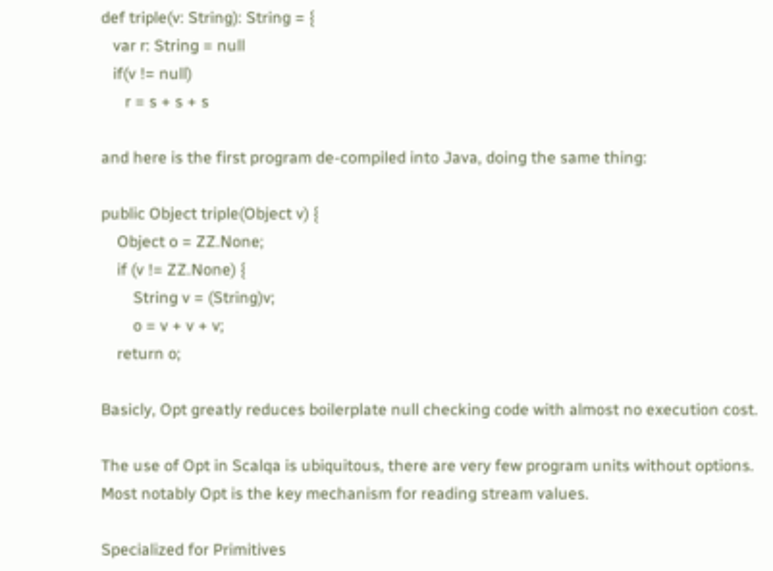def triple(v: String): String = {
   var r: String = null
   if(v != null)
      r = s + s + s

and here is the first program de-compiled into Java, doing the same thing:

public Object triple(Object v) {
    Object o = ZZ.None;
    if (v != ZZ.None) {
        String v = (String)v;
        o = v + v + v;
    return o;

Basicly, Opt greatly reduces boilerplate null checking code with almost no execution cost.

The use of Opt in Scalqa is ubiquitous, there are very few program units without options. Most notably Opt is the key mechanism for reading stream values.

Specialized for Primitives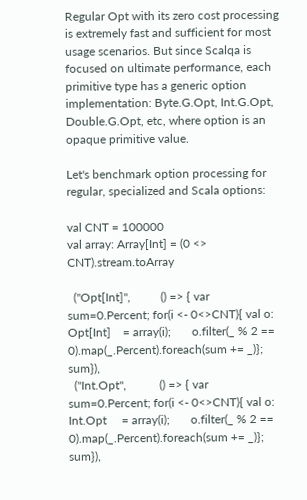Regular Opt with its zero cost processing is extremely fast and sufficient for most usage scenarios. But since Scalqa is focused on ultimate performance, each primitive type has a generic option implementation: Byte.G.Opt, Int.G.Opt, Double.G.Opt, etc, where option is an opaque primitive value.

Let's benchmark option processing for regular, specialized and Scala options:

val CNT = 100000
val array: Array[Int] = (0 <> CNT).stream.toArray

  ("Opt[Int]",          () => { var sum=0.Percent; for(i <- 0<>CNT){ val o: Opt[Int]    = array(i);       o.filter(_ % 2 == 0).map(_.Percent).foreach(sum += _)}; sum}),
  ("Int.Opt",           () => { var sum=0.Percent; for(i <- 0<>CNT){ val o: Int.Opt     = array(i);       o.filter(_ % 2 == 0).map(_.Percent).foreach(sum += _)}; sum}),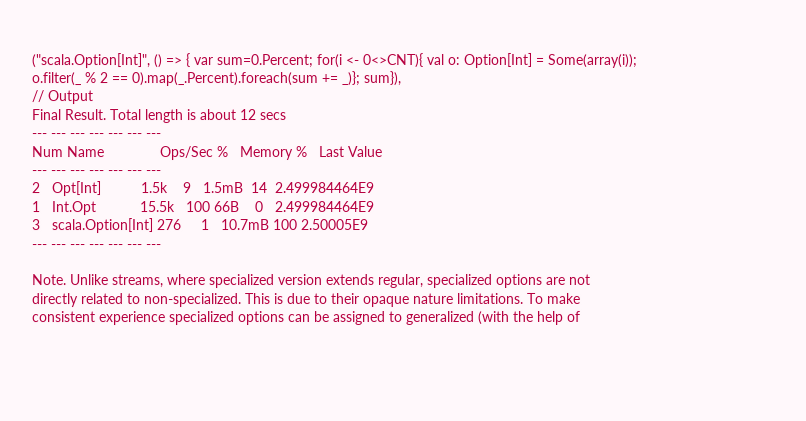("scala.Option[Int]", () => { var sum=0.Percent; for(i <- 0<>CNT){ val o: Option[Int] = Some(array(i)); o.filter(_ % 2 == 0).map(_.Percent).foreach(sum += _)}; sum}),
// Output
Final Result. Total length is about 12 secs
--- --- --- --- --- --- ---
Num Name              Ops/Sec %   Memory %   Last Value
--- --- --- --- --- --- ---
2   Opt[Int]          1.5k    9   1.5mB  14  2.499984464E9
1   Int.Opt           15.5k   100 66B    0   2.499984464E9
3   scala.Option[Int] 276     1   10.7mB 100 2.50005E9
--- --- --- --- --- --- ---

Note. Unlike streams, where specialized version extends regular, specialized options are not directly related to non-specialized. This is due to their opaque nature limitations. To make consistent experience specialized options can be assigned to generalized (with the help of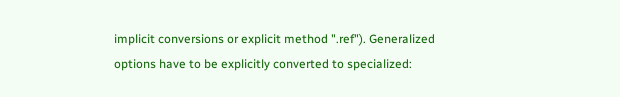implicit conversions or explicit method ".ref"). Generalized options have to be explicitly converted to specialized: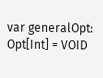var generalOpt:  Opt[Int] = VOID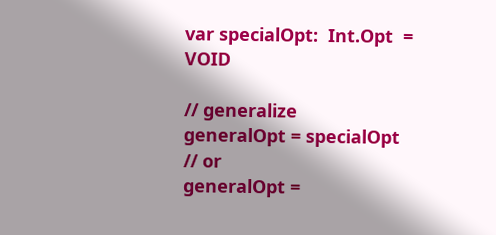var specialOpt:  Int.Opt  = VOID

// generalize
generalOpt = specialOpt
// or
generalOpt =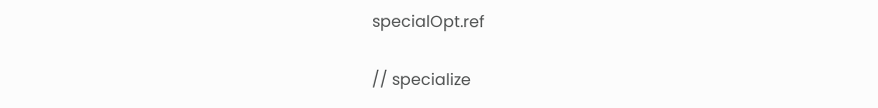specialOpt.ref

// specialize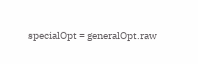specialOpt = generalOpt.raw